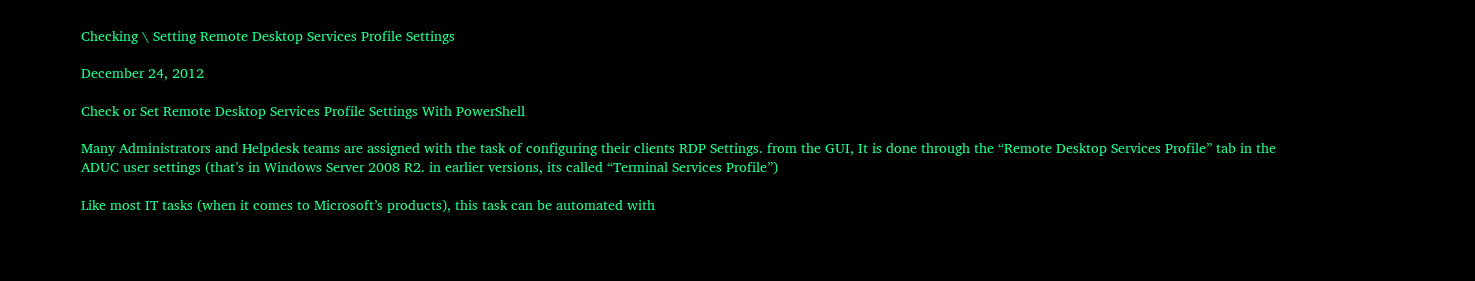Checking \ Setting Remote Desktop Services Profile Settings

December 24, 2012

Check or Set Remote Desktop Services Profile Settings With PowerShell

Many Administrators and Helpdesk teams are assigned with the task of configuring their clients RDP Settings. from the GUI, It is done through the “Remote Desktop Services Profile” tab in the ADUC user settings (that’s in Windows Server 2008 R2. in earlier versions, its called “Terminal Services Profile”)

Like most IT tasks (when it comes to Microsoft’s products), this task can be automated with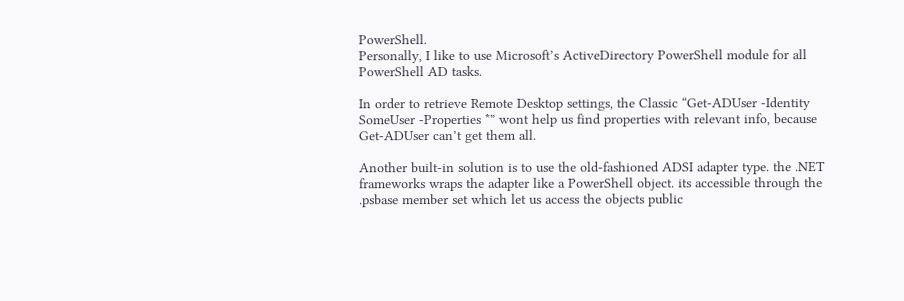PowerShell.
Personally, I like to use Microsoft’s ActiveDirectory PowerShell module for all PowerShell AD tasks.

In order to retrieve Remote Desktop settings, the Classic “Get-ADUser -Identity SomeUser -Properties *” wont help us find properties with relevant info, because Get-ADUser can’t get them all.

Another built-in solution is to use the old-fashioned ADSI adapter type. the .NET frameworks wraps the adapter like a PowerShell object. its accessible through the .psbase member set which let us access the objects public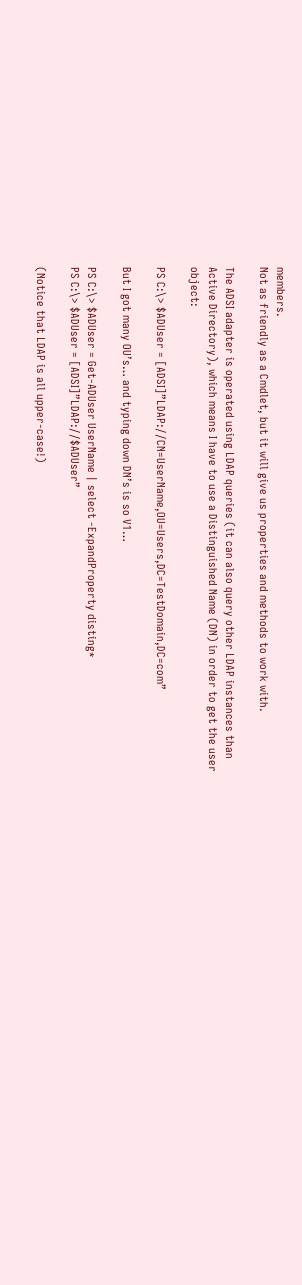members.
Not as friendly as a Cmdlet, but it will give us properties and methods to work with.

The ADSI adapter is operated using LDAP queries (it can also query other LDAP instances than Active Directory), which means I have to use a Distinguished Name (DN) in order to get the user object:

PS C:\> $ADUser = [ADSI]”LDAP://CN=UserName,OU=Users,DC=TestDomain,DC=com”

But I got many OU’s… and typing down DN’s is so V1…

PS C:\> $ADUser = Get-ADUser UserName | select -ExpandProperty disting*
PS C:\> $ADUser = [ADSI]”LDAP://$ADUser”

(Notice that LDAP is all upper-case!)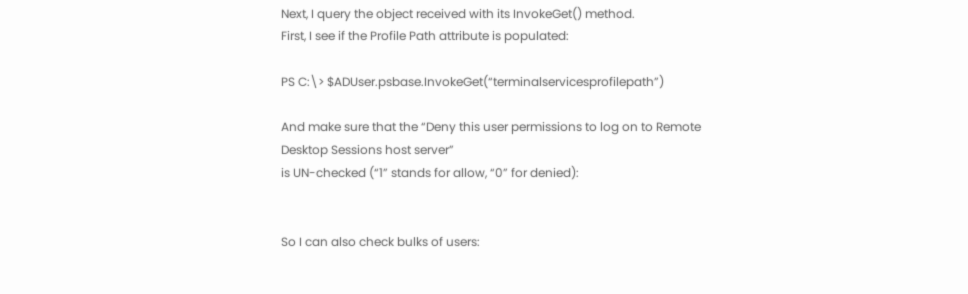Next, I query the object received with its InvokeGet() method.
First, I see if the Profile Path attribute is populated:

PS C:\> $ADUser.psbase.InvokeGet(“terminalservicesprofilepath”)

And make sure that the “Deny this user permissions to log on to Remote Desktop Sessions host server”
is UN-checked (“1” stands for allow, “0” for denied):


So I can also check bulks of users: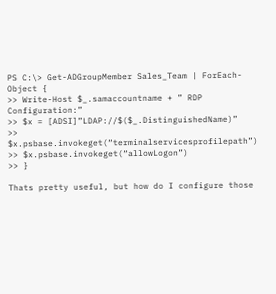PS C:\> Get-ADGroupMember Sales_Team | ForEach-Object {
>> Write-Host $_.samaccountname + ” RDP Configuration:”
>> $x = [ADSI]”LDAP://$($_.DistinguishedName)”
>> $x.psbase.invokeget(“terminalservicesprofilepath”)
>> $x.psbase.invokeget(“allowLogon”)
>> }

Thats pretty useful, but how do I configure those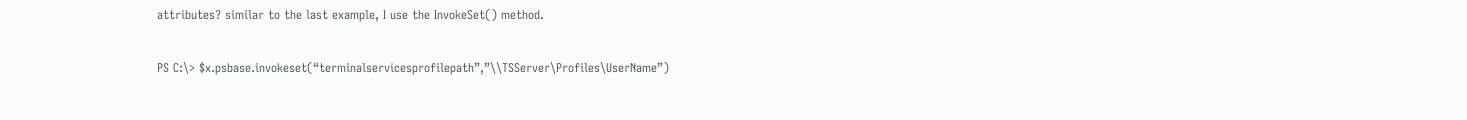attributes? similar to the last example, I use the InvokeSet() method.

PS C:\> $x.psbase.invokeset(“terminalservicesprofilepath”,”\\TSServer\Profiles\UserName”)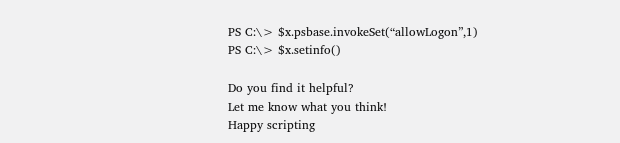PS C:\> $x.psbase.invokeSet(“allowLogon”,1)
PS C:\> $x.setinfo()

Do you find it helpful?
Let me know what you think!
Happy scripting